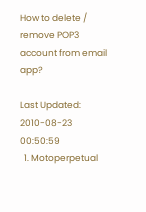How to delete / remove POP3 account from email app?

Last Updated: 2010-08-23 00:50:59
  1. Motoperpetual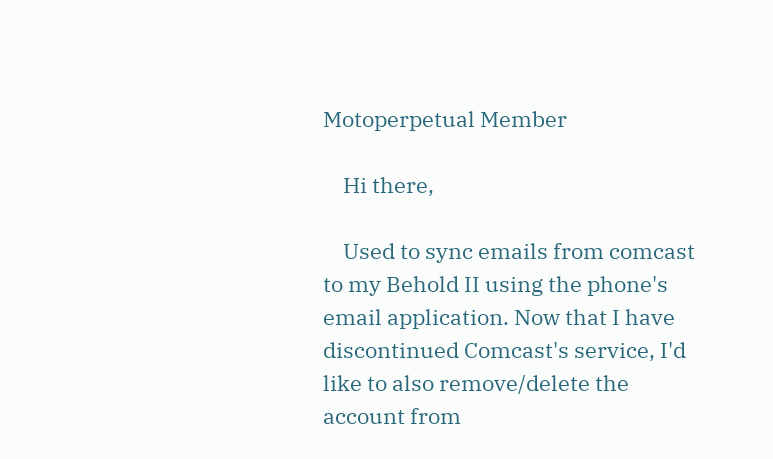Motoperpetual Member

    Hi there,

    Used to sync emails from comcast to my Behold II using the phone's email application. Now that I have discontinued Comcast's service, I'd like to also remove/delete the account from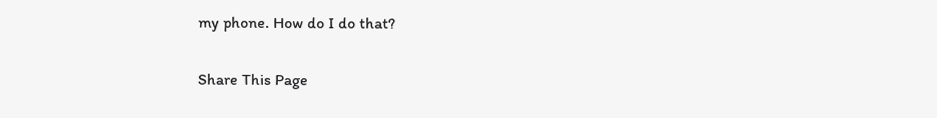my phone. How do I do that?


Share This Page